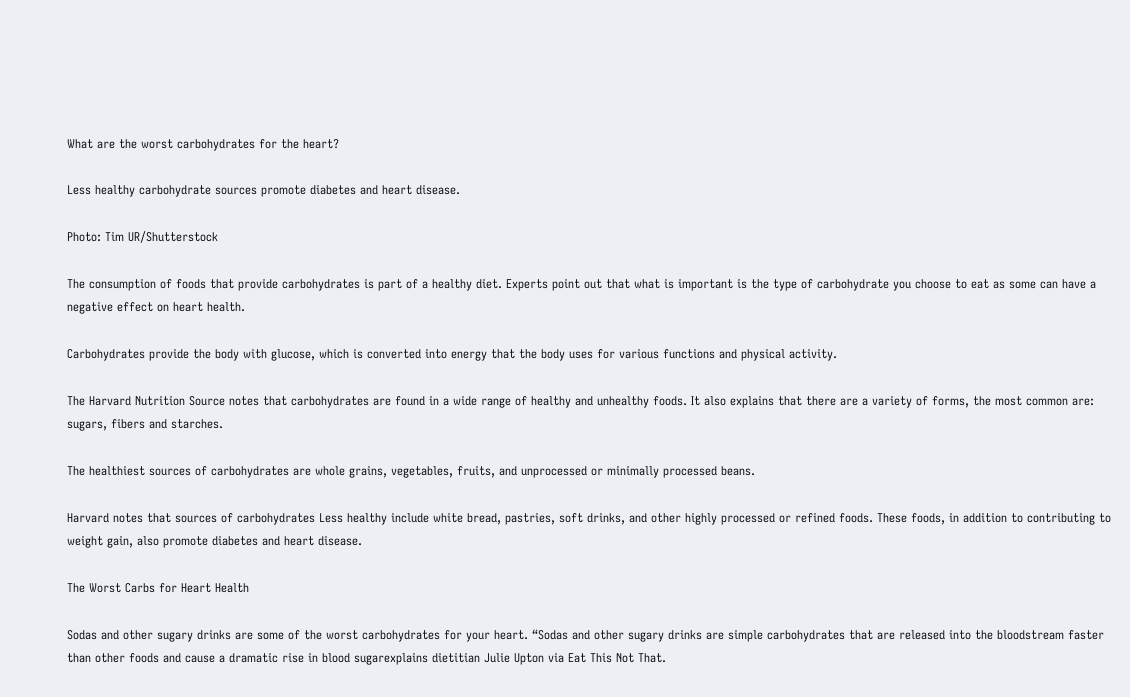What are the worst carbohydrates for the heart?

Less healthy carbohydrate sources promote diabetes and heart disease.

Photo: Tim UR/Shutterstock

The consumption of foods that provide carbohydrates is part of a healthy diet. Experts point out that what is important is the type of carbohydrate you choose to eat as some can have a negative effect on heart health.

Carbohydrates provide the body with glucose, which is converted into energy that the body uses for various functions and physical activity.

The Harvard Nutrition Source notes that carbohydrates are found in a wide range of healthy and unhealthy foods. It also explains that there are a variety of forms, the most common are: sugars, fibers and starches.

The healthiest sources of carbohydrates are whole grains, vegetables, fruits, and unprocessed or minimally processed beans.

Harvard notes that sources of carbohydrates Less healthy include white bread, pastries, soft drinks, and other highly processed or refined foods. These foods, in addition to contributing to weight gain, also promote diabetes and heart disease.

The Worst Carbs for Heart Health

Sodas and other sugary drinks are some of the worst carbohydrates for your heart. “Sodas and other sugary drinks are simple carbohydrates that are released into the bloodstream faster than other foods and cause a dramatic rise in blood sugarexplains dietitian Julie Upton via Eat This Not That.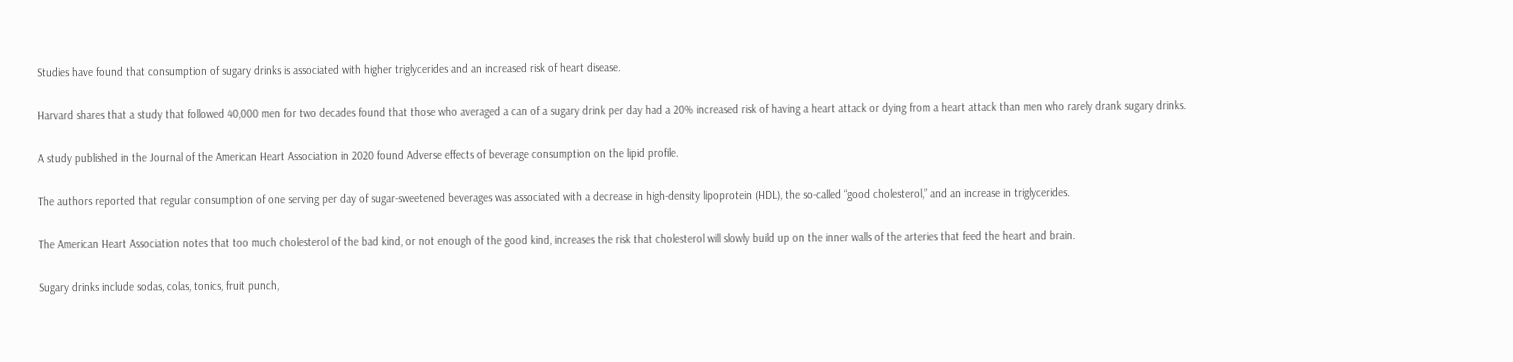Studies have found that consumption of sugary drinks is associated with higher triglycerides and an increased risk of heart disease.

Harvard shares that a study that followed 40,000 men for two decades found that those who averaged a can of a sugary drink per day had a 20% increased risk of having a heart attack or dying from a heart attack than men who rarely drank sugary drinks.

A study published in the Journal of the American Heart Association in 2020 found Adverse effects of beverage consumption on the lipid profile.

The authors reported that regular consumption of one serving per day of sugar-sweetened beverages was associated with a decrease in high-density lipoprotein (HDL), the so-called “good cholesterol,” and an increase in triglycerides.

The American Heart Association notes that too much cholesterol of the bad kind, or not enough of the good kind, increases the risk that cholesterol will slowly build up on the inner walls of the arteries that feed the heart and brain.

Sugary drinks include sodas, colas, tonics, fruit punch,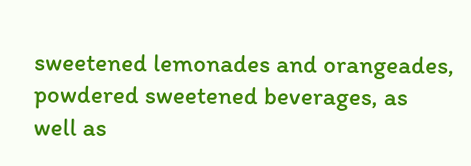sweetened lemonades and orangeades, powdered sweetened beverages, as well as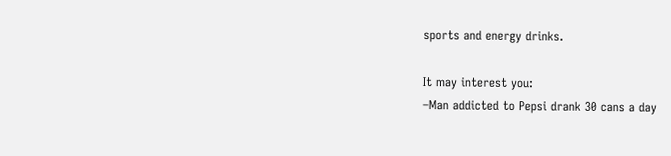sports and energy drinks.

It may interest you:
–Man addicted to Pepsi drank 30 cans a day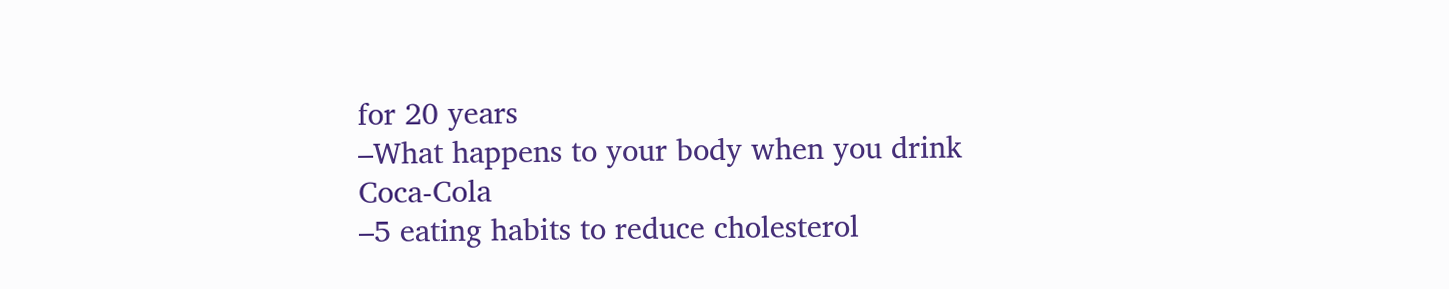for 20 years
–What happens to your body when you drink Coca-Cola
–5 eating habits to reduce cholesterol